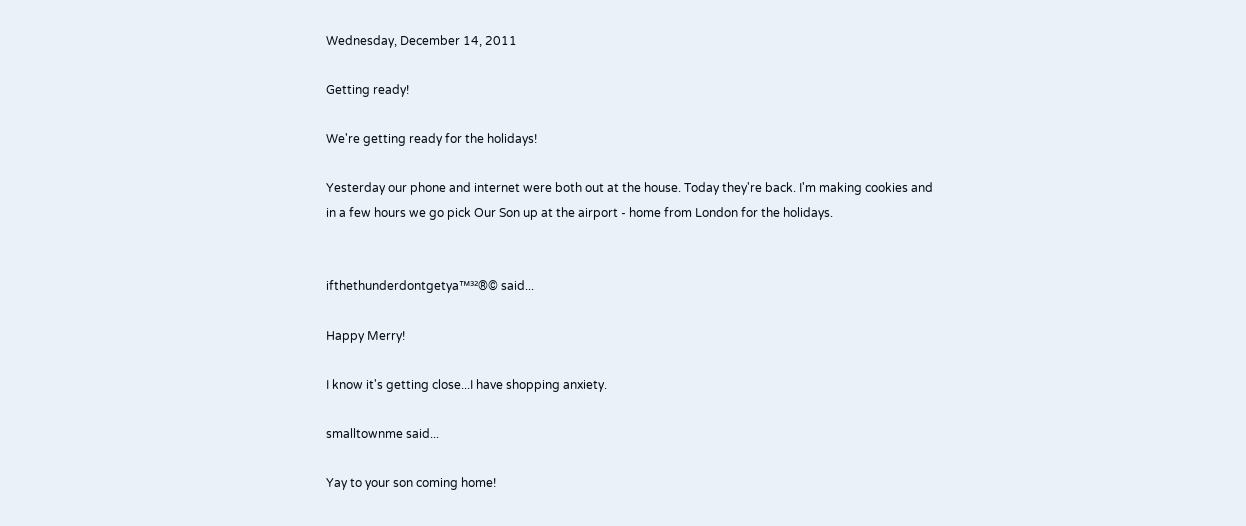Wednesday, December 14, 2011

Getting ready!

We're getting ready for the holidays!

Yesterday our phone and internet were both out at the house. Today they're back. I'm making cookies and in a few hours we go pick Our Son up at the airport - home from London for the holidays.


ifthethunderdontgetya™³²®© said...

Happy Merry!

I know it's getting close...I have shopping anxiety.

smalltownme said...

Yay to your son coming home!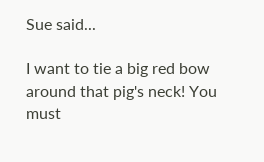Sue said...

I want to tie a big red bow around that pig's neck! You must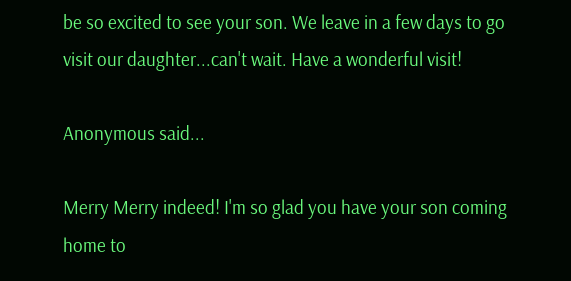be so excited to see your son. We leave in a few days to go visit our daughter...can't wait. Have a wonderful visit!

Anonymous said...

Merry Merry indeed! I'm so glad you have your son coming home to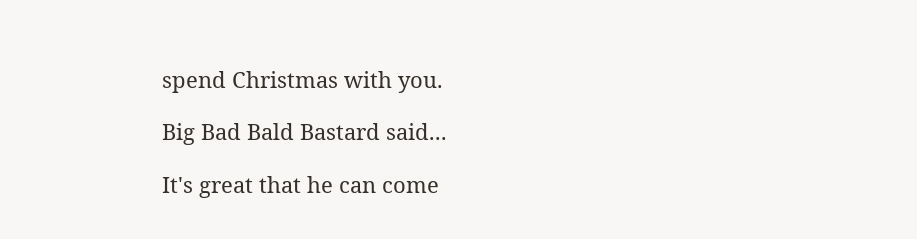spend Christmas with you.

Big Bad Bald Bastard said...

It's great that he can come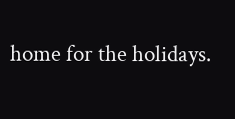home for the holidays.